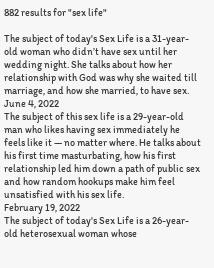882 results for "sex life"

The subject of today's Sex Life is a 31-year-old woman who didn’t have sex until her wedding night. She talks about how her relationship with God was why she waited till marriage, and how she married, to have sex.
June 4, 2022
The subject of this sex life is a 29-year-old man who likes having sex immediately he feels like it — no matter where. He talks about his first time masturbating, how his first relationship led him down a path of public sex and how random hookups make him feel unsatisfied with his sex life.
February 19, 2022
The subject of today's Sex Life is a 26-year-old heterosexual woman whose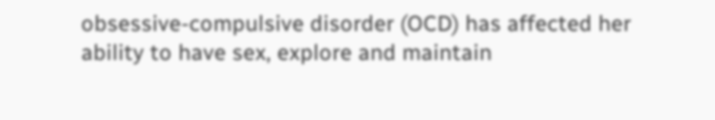obsessive-compulsive disorder (OCD) has affected her ability to have sex, explore and maintain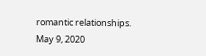romantic relationships.
May 9, 2020